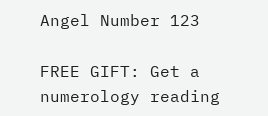Angel Number 123

FREE GIFT: Get a numerology reading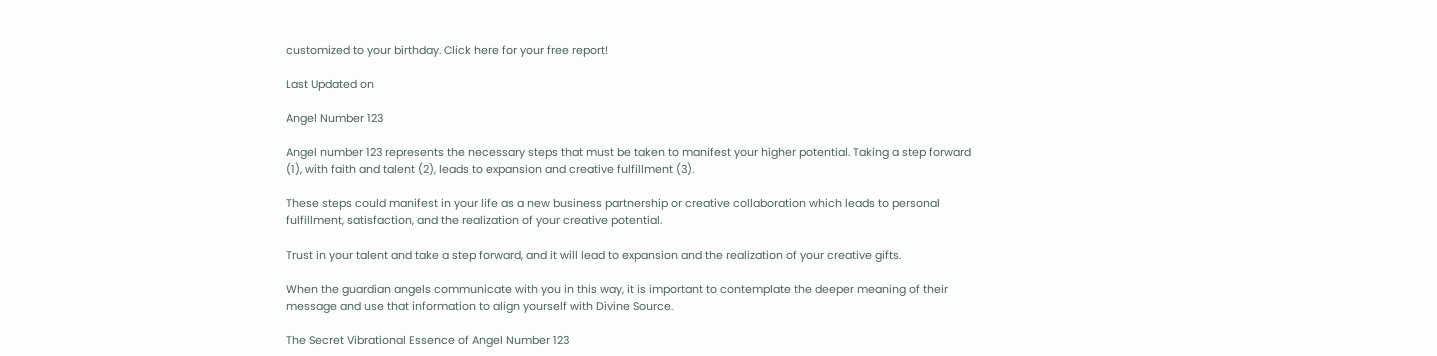customized to your birthday. Click here for your free report!

Last Updated on

Angel Number 123

Angel number 123 represents the necessary steps that must be taken to manifest your higher potential. Taking a step forward (1), with faith and talent (2), leads to expansion and creative fulfillment (3).

These steps could manifest in your life as a new business partnership or creative collaboration which leads to personal fulfillment, satisfaction, and the realization of your creative potential.

Trust in your talent and take a step forward, and it will lead to expansion and the realization of your creative gifts.

When the guardian angels communicate with you in this way, it is important to contemplate the deeper meaning of their message and use that information to align yourself with Divine Source.

The Secret Vibrational Essence of Angel Number 123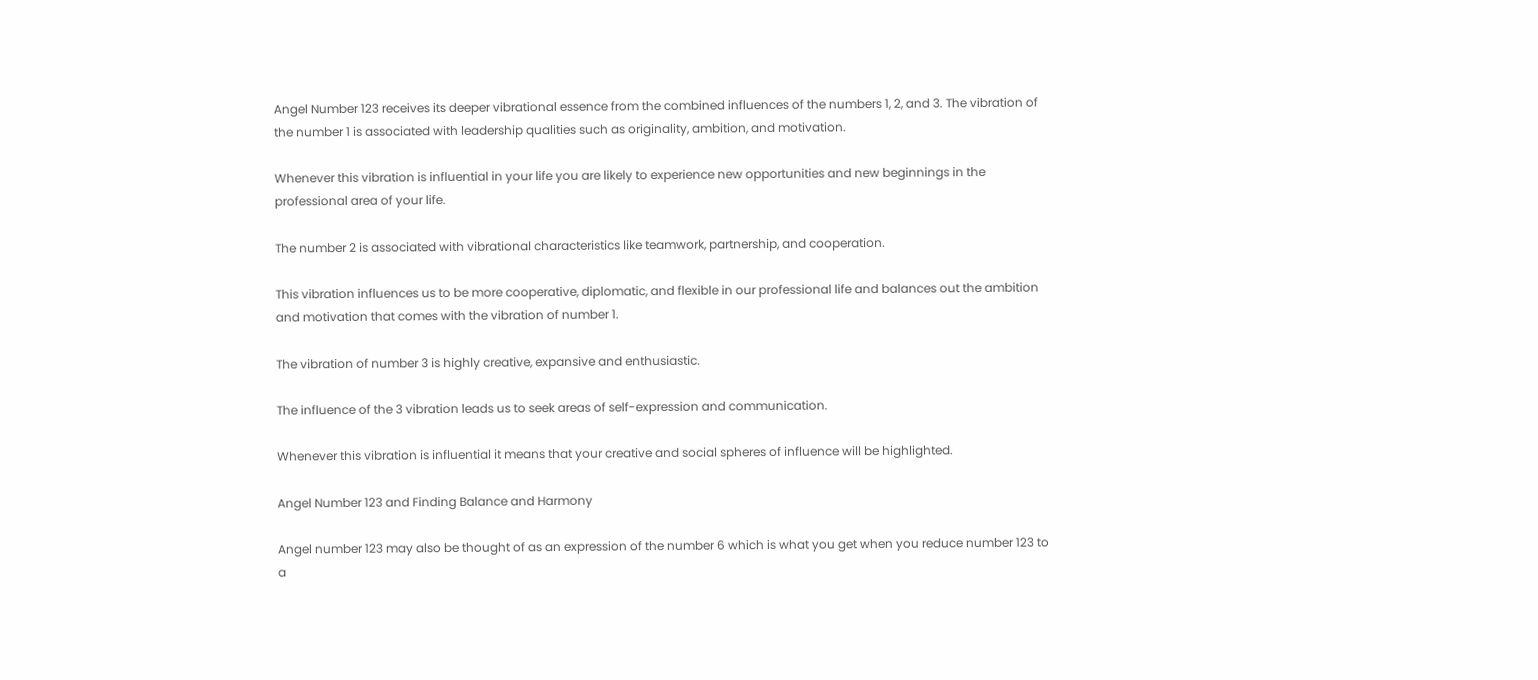Angel Number 123 receives its deeper vibrational essence from the combined influences of the numbers 1, 2, and 3. The vibration of the number 1 is associated with leadership qualities such as originality, ambition, and motivation.

Whenever this vibration is influential in your life you are likely to experience new opportunities and new beginnings in the professional area of your life.

The number 2 is associated with vibrational characteristics like teamwork, partnership, and cooperation.

This vibration influences us to be more cooperative, diplomatic, and flexible in our professional life and balances out the ambition and motivation that comes with the vibration of number 1.

The vibration of number 3 is highly creative, expansive and enthusiastic.

The influence of the 3 vibration leads us to seek areas of self-expression and communication.

Whenever this vibration is influential it means that your creative and social spheres of influence will be highlighted.

Angel Number 123 and Finding Balance and Harmony

Angel number 123 may also be thought of as an expression of the number 6 which is what you get when you reduce number 123 to a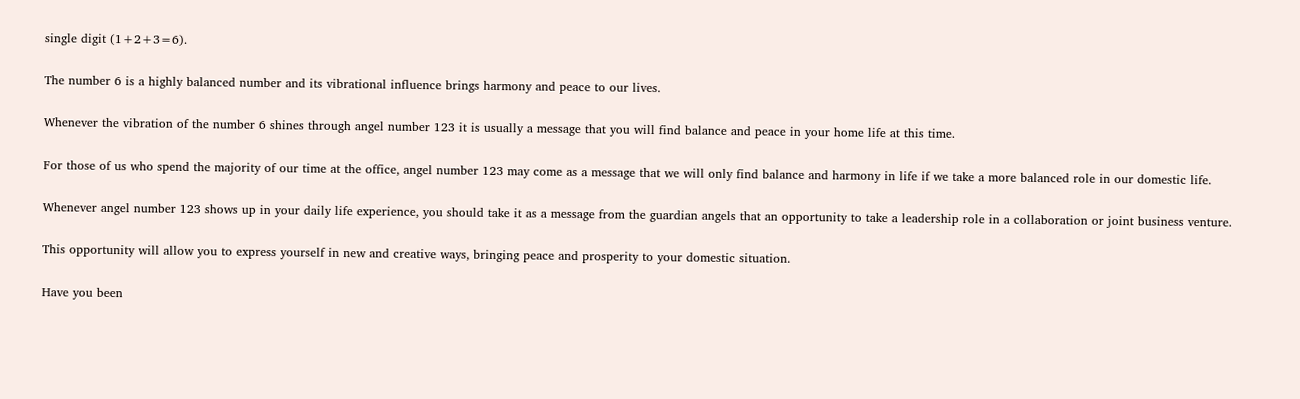single digit (1+2+3=6).

The number 6 is a highly balanced number and its vibrational influence brings harmony and peace to our lives.

Whenever the vibration of the number 6 shines through angel number 123 it is usually a message that you will find balance and peace in your home life at this time.

For those of us who spend the majority of our time at the office, angel number 123 may come as a message that we will only find balance and harmony in life if we take a more balanced role in our domestic life.

Whenever angel number 123 shows up in your daily life experience, you should take it as a message from the guardian angels that an opportunity to take a leadership role in a collaboration or joint business venture.

This opportunity will allow you to express yourself in new and creative ways, bringing peace and prosperity to your domestic situation.

Have you been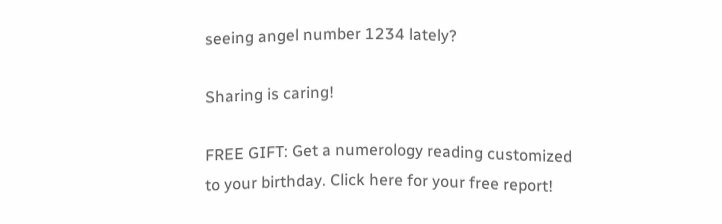seeing angel number 1234 lately?

Sharing is caring!

FREE GIFT: Get a numerology reading customized to your birthday. Click here for your free report!